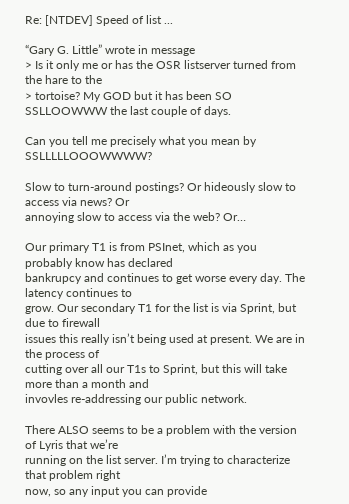Re: [NTDEV] Speed of list ...

“Gary G. Little” wrote in message
> Is it only me or has the OSR listserver turned from the hare to the
> tortoise? My GOD but it has been SO SSLLOOWWW the last couple of days.

Can you tell me precisely what you mean by SSLLLLLOOOWWWW?

Slow to turn-around postings? Or hideously slow to access via news? Or
annoying slow to access via the web? Or…

Our primary T1 is from PSInet, which as you probably know has declared
bankrupcy and continues to get worse every day. The latency continues to
grow. Our secondary T1 for the list is via Sprint, but due to firewall
issues this really isn’t being used at present. We are in the process of
cutting over all our T1s to Sprint, but this will take more than a month and
invovles re-addressing our public network.

There ALSO seems to be a problem with the version of Lyris that we’re
running on the list server. I’m trying to characterize that problem right
now, so any input you can provide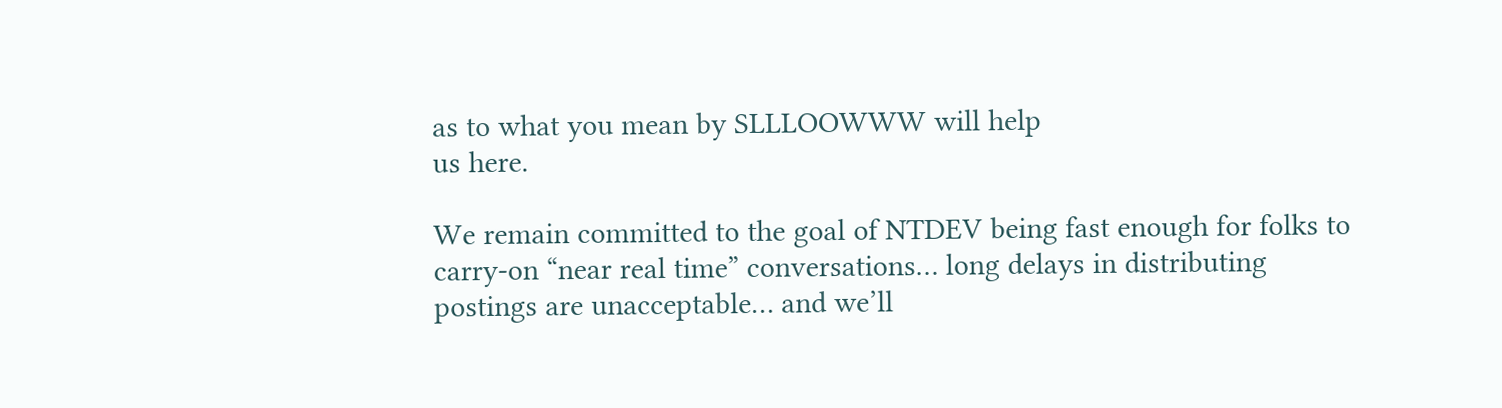as to what you mean by SLLLOOWWW will help
us here.

We remain committed to the goal of NTDEV being fast enough for folks to
carry-on “near real time” conversations… long delays in distributing
postings are unacceptable… and we’ll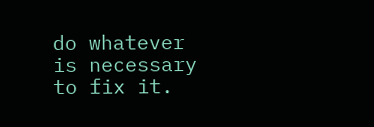do whatever is necessary to fix it.